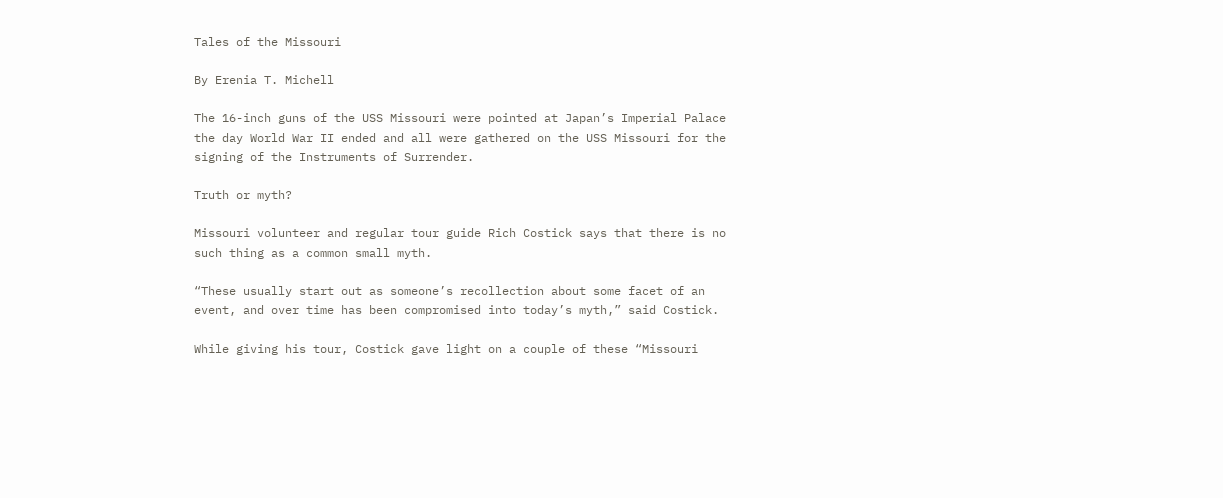Tales of the Missouri

By Erenia T. Michell

The 16-inch guns of the USS Missouri were pointed at Japan’s Imperial Palace the day World War II ended and all were gathered on the USS Missouri for the signing of the Instruments of Surrender.

Truth or myth?

Missouri volunteer and regular tour guide Rich Costick says that there is no such thing as a common small myth.

“These usually start out as someone’s recollection about some facet of an event, and over time has been compromised into today’s myth,” said Costick.

While giving his tour, Costick gave light on a couple of these “Missouri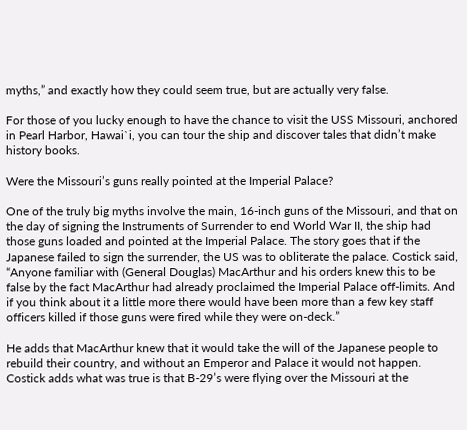myths,” and exactly how they could seem true, but are actually very false.

For those of you lucky enough to have the chance to visit the USS Missouri, anchored in Pearl Harbor, Hawai`i, you can tour the ship and discover tales that didn’t make history books.

Were the Missouri’s guns really pointed at the Imperial Palace?

One of the truly big myths involve the main, 16-inch guns of the Missouri, and that on the day of signing the Instruments of Surrender to end World War II, the ship had those guns loaded and pointed at the Imperial Palace. The story goes that if the Japanese failed to sign the surrender, the US was to obliterate the palace. Costick said, “Anyone familiar with (General Douglas) MacArthur and his orders knew this to be false by the fact MacArthur had already proclaimed the Imperial Palace off-limits. And if you think about it a little more there would have been more than a few key staff officers killed if those guns were fired while they were on-deck.”

He adds that MacArthur knew that it would take the will of the Japanese people to rebuild their country, and without an Emperor and Palace it would not happen. Costick adds what was true is that B-29’s were flying over the Missouri at the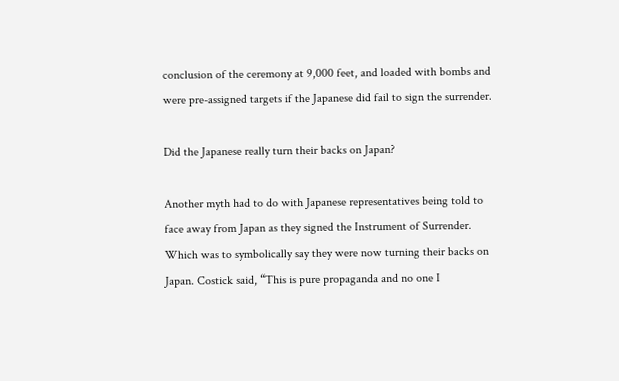conclusion of the ceremony at 9,000 feet, and loaded with bombs and were pre-assigned targets if the Japanese did fail to sign the surrender.

Did the Japanese really turn their backs on Japan?

Another myth had to do with Japanese representatives being told to face away from Japan as they signed the Instrument of Surrender. Which was to symbolically say they were now turning their backs on Japan. Costick said, “This is pure propaganda and no one I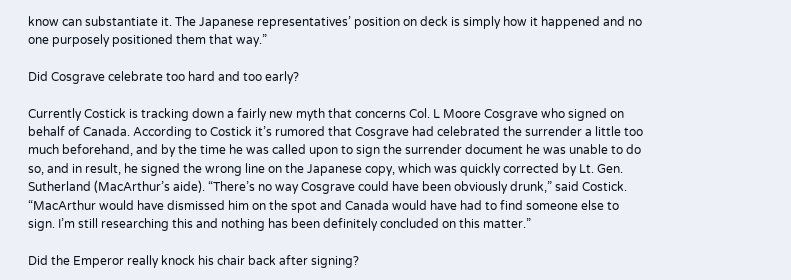know can substantiate it. The Japanese representatives’ position on deck is simply how it happened and no one purposely positioned them that way.”

Did Cosgrave celebrate too hard and too early?

Currently Costick is tracking down a fairly new myth that concerns Col. L Moore Cosgrave who signed on behalf of Canada. According to Costick it’s rumored that Cosgrave had celebrated the surrender a little too much beforehand, and by the time he was called upon to sign the surrender document he was unable to do so, and in result, he signed the wrong line on the Japanese copy, which was quickly corrected by Lt. Gen. Sutherland (MacArthur’s aide). “There’s no way Cosgrave could have been obviously drunk,” said Costick. “MacArthur would have dismissed him on the spot and Canada would have had to find someone else to sign. I’m still researching this and nothing has been definitely concluded on this matter.”

Did the Emperor really knock his chair back after signing?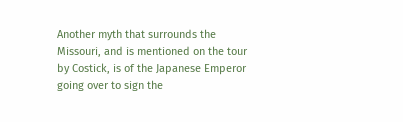Another myth that surrounds the Missouri, and is mentioned on the tour by Costick, is of the Japanese Emperor going over to sign the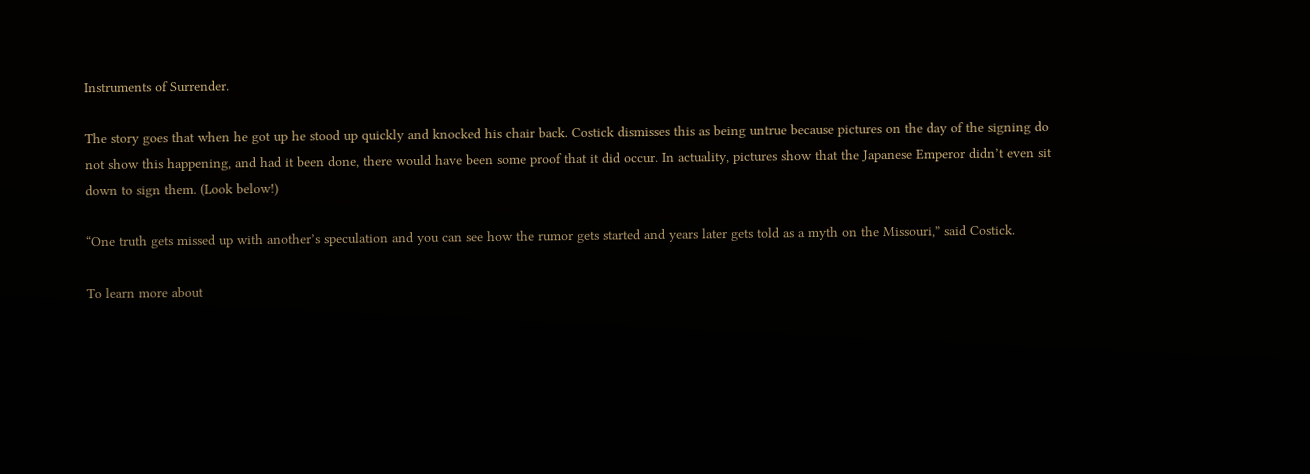Instruments of Surrender.

The story goes that when he got up he stood up quickly and knocked his chair back. Costick dismisses this as being untrue because pictures on the day of the signing do not show this happening, and had it been done, there would have been some proof that it did occur. In actuality, pictures show that the Japanese Emperor didn’t even sit down to sign them. (Look below!)

“One truth gets missed up with another’s speculation and you can see how the rumor gets started and years later gets told as a myth on the Missouri,” said Costick.

To learn more about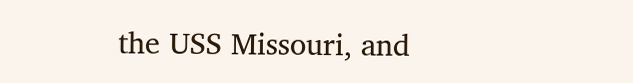the USS Missouri, and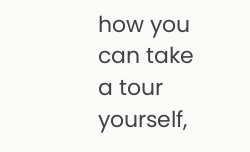how you can take a tour yourself,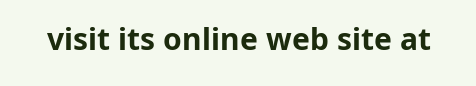visit its online web site at